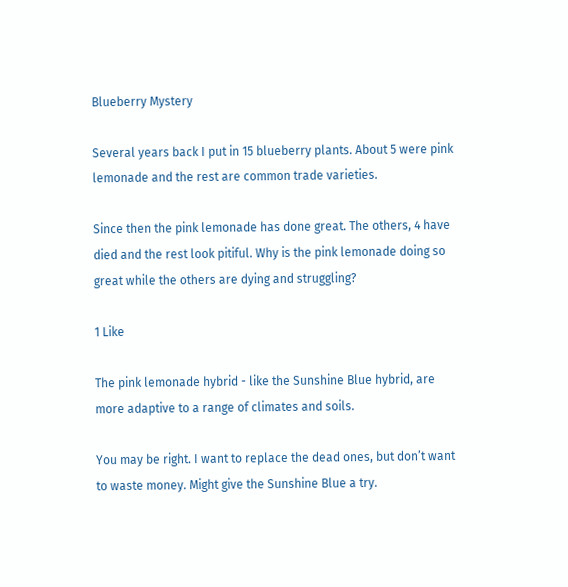Blueberry Mystery

Several years back I put in 15 blueberry plants. About 5 were pink lemonade and the rest are common trade varieties.

Since then the pink lemonade has done great. The others, 4 have died and the rest look pitiful. Why is the pink lemonade doing so great while the others are dying and struggling?

1 Like

The pink lemonade hybrid - like the Sunshine Blue hybrid, are more adaptive to a range of climates and soils.

You may be right. I want to replace the dead ones, but don’t want to waste money. Might give the Sunshine Blue a try.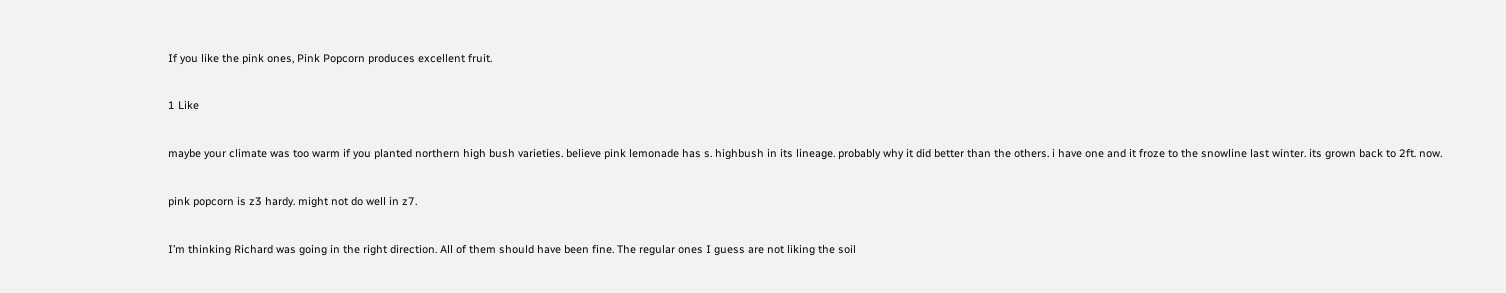If you like the pink ones, Pink Popcorn produces excellent fruit.

1 Like

maybe your climate was too warm if you planted northern high bush varieties. believe pink lemonade has s. highbush in its lineage. probably why it did better than the others. i have one and it froze to the snowline last winter. its grown back to 2ft. now.

pink popcorn is z3 hardy. might not do well in z7.

I’m thinking Richard was going in the right direction. All of them should have been fine. The regular ones I guess are not liking the soil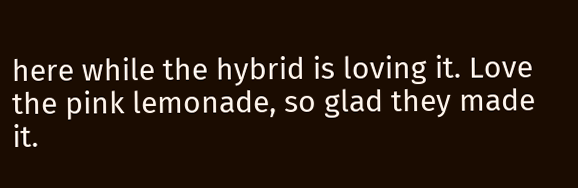here while the hybrid is loving it. Love the pink lemonade, so glad they made it.